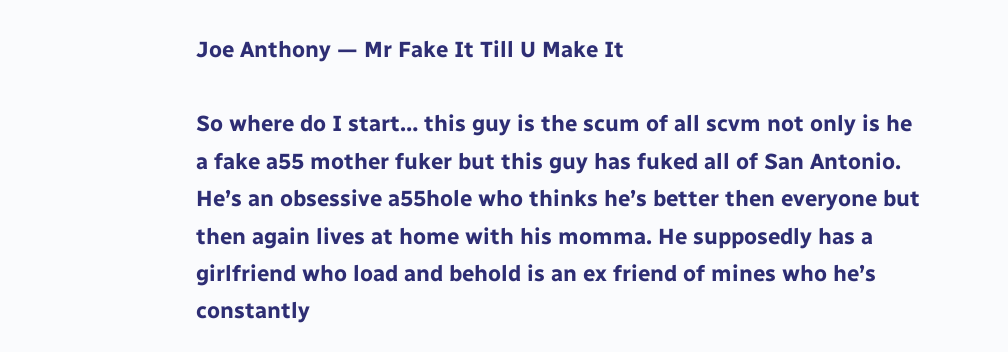Joe Anthony — Mr Fake It Till U Make It

So where do I start… this guy is the scum of all scvm not only is he a fake a55 mother fuker but this guy has fuked all of San Antonio. He’s an obsessive a55hole who thinks he’s better then everyone but then again lives at home with his momma. He supposedly has a girlfriend who load and behold is an ex friend of mines who he’s constantly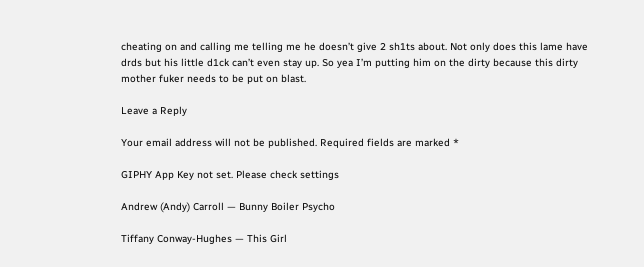cheating on and calling me telling me he doesn’t give 2 sh1ts about. Not only does this lame have drds but his little d1ck can’t even stay up. So yea I’m putting him on the dirty because this dirty mother fuker needs to be put on blast.

Leave a Reply

Your email address will not be published. Required fields are marked *

GIPHY App Key not set. Please check settings

Andrew (Andy) Carroll — Bunny Boiler Psycho

Tiffany Conway-Hughes — This Girl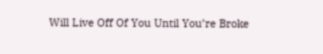Will Live Off Of You Until You’re Broke